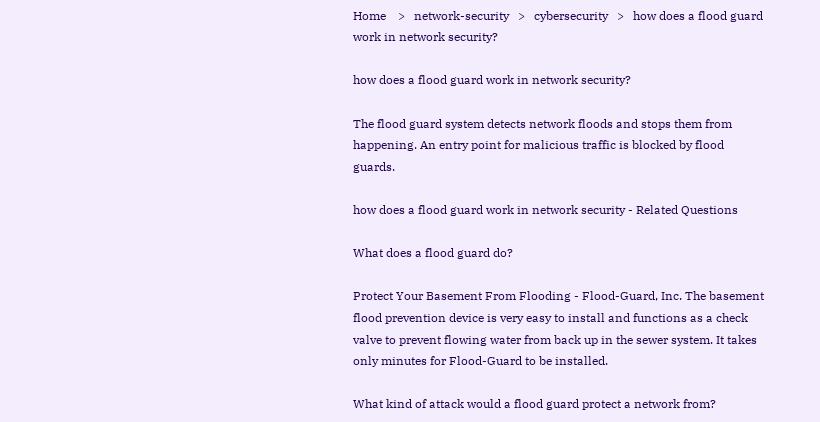Home    >   network-security   >   cybersecurity   >   how does a flood guard work in network security?

how does a flood guard work in network security?

The flood guard system detects network floods and stops them from happening. An entry point for malicious traffic is blocked by flood guards.

how does a flood guard work in network security - Related Questions

What does a flood guard do?

Protect Your Basement From Flooding - Flood-Guard, Inc. The basement flood prevention device is very easy to install and functions as a check valve to prevent flowing water from back up in the sewer system. It takes only minutes for Flood-Guard to be installed.

What kind of attack would a flood guard protect a network from?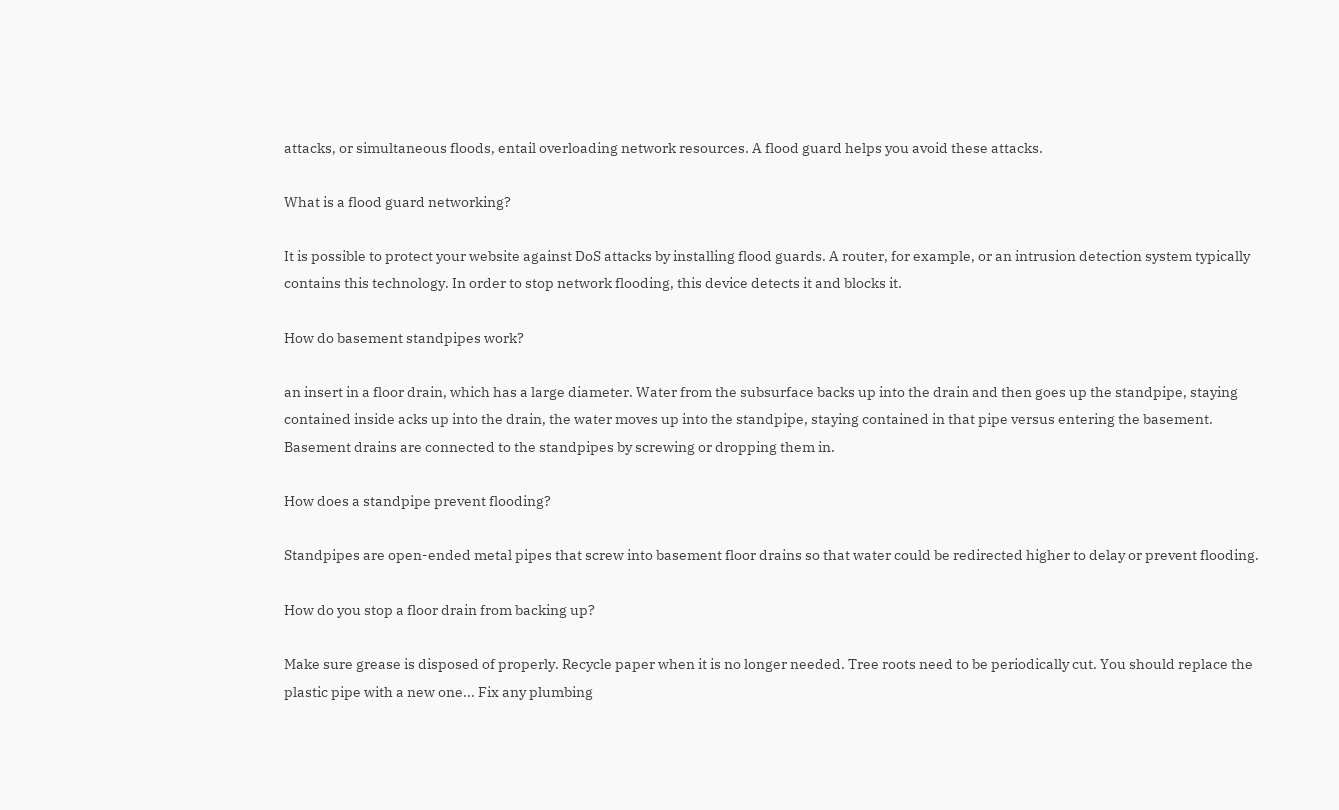attacks, or simultaneous floods, entail overloading network resources. A flood guard helps you avoid these attacks.

What is a flood guard networking?

It is possible to protect your website against DoS attacks by installing flood guards. A router, for example, or an intrusion detection system typically contains this technology. In order to stop network flooding, this device detects it and blocks it.

How do basement standpipes work?

an insert in a floor drain, which has a large diameter. Water from the subsurface backs up into the drain and then goes up the standpipe, staying contained inside acks up into the drain, the water moves up into the standpipe, staying contained in that pipe versus entering the basement. Basement drains are connected to the standpipes by screwing or dropping them in.

How does a standpipe prevent flooding?

Standpipes are open-ended metal pipes that screw into basement floor drains so that water could be redirected higher to delay or prevent flooding.

How do you stop a floor drain from backing up?

Make sure grease is disposed of properly. Recycle paper when it is no longer needed. Tree roots need to be periodically cut. You should replace the plastic pipe with a new one... Fix any plumbing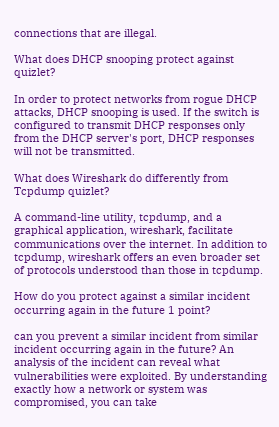connections that are illegal.

What does DHCP snooping protect against quizlet?

In order to protect networks from rogue DHCP attacks, DHCP snooping is used. If the switch is configured to transmit DHCP responses only from the DHCP server's port, DHCP responses will not be transmitted.

What does Wireshark do differently from Tcpdump quizlet?

A command-line utility, tcpdump, and a graphical application, wireshark, facilitate communications over the internet. In addition to tcpdump, wireshark offers an even broader set of protocols understood than those in tcpdump.

How do you protect against a similar incident occurring again in the future 1 point?

can you prevent a similar incident from similar incident occurring again in the future? An analysis of the incident can reveal what vulnerabilities were exploited. By understanding exactly how a network or system was compromised, you can take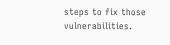steps to fix those vulnerabilities.